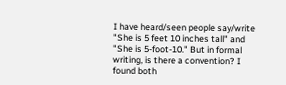I have heard/seen people say/write "She is 5 feet 10 inches tall" and "She is 5-foot-10." But in formal writing, is there a convention? I found both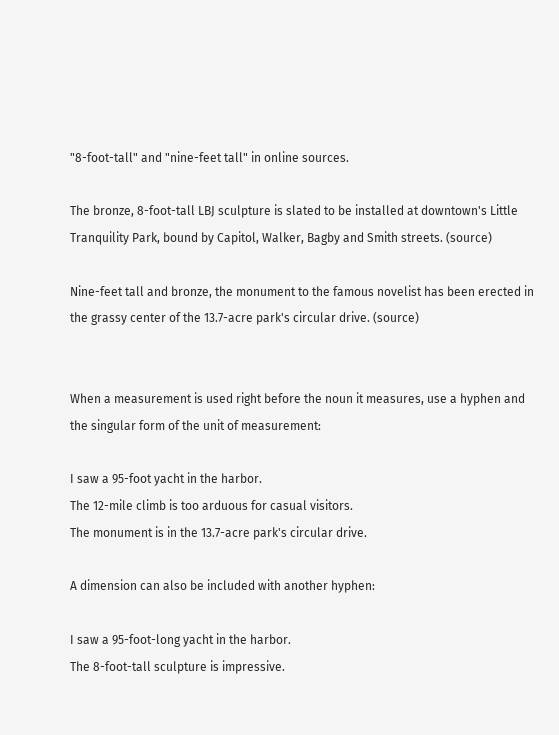"8-foot-tall" and "nine-feet tall" in online sources.

The bronze, 8-foot-tall LBJ sculpture is slated to be installed at downtown's Little Tranquility Park, bound by Capitol, Walker, Bagby and Smith streets. (source)

Nine-feet tall and bronze, the monument to the famous novelist has been erected in the grassy center of the 13.7-acre park's circular drive. (source)


When a measurement is used right before the noun it measures, use a hyphen and the singular form of the unit of measurement:

I saw a 95-foot yacht in the harbor.
The 12-mile climb is too arduous for casual visitors.
The monument is in the 13.7-acre park's circular drive.

A dimension can also be included with another hyphen:

I saw a 95-foot-long yacht in the harbor.
The 8-foot-tall sculpture is impressive.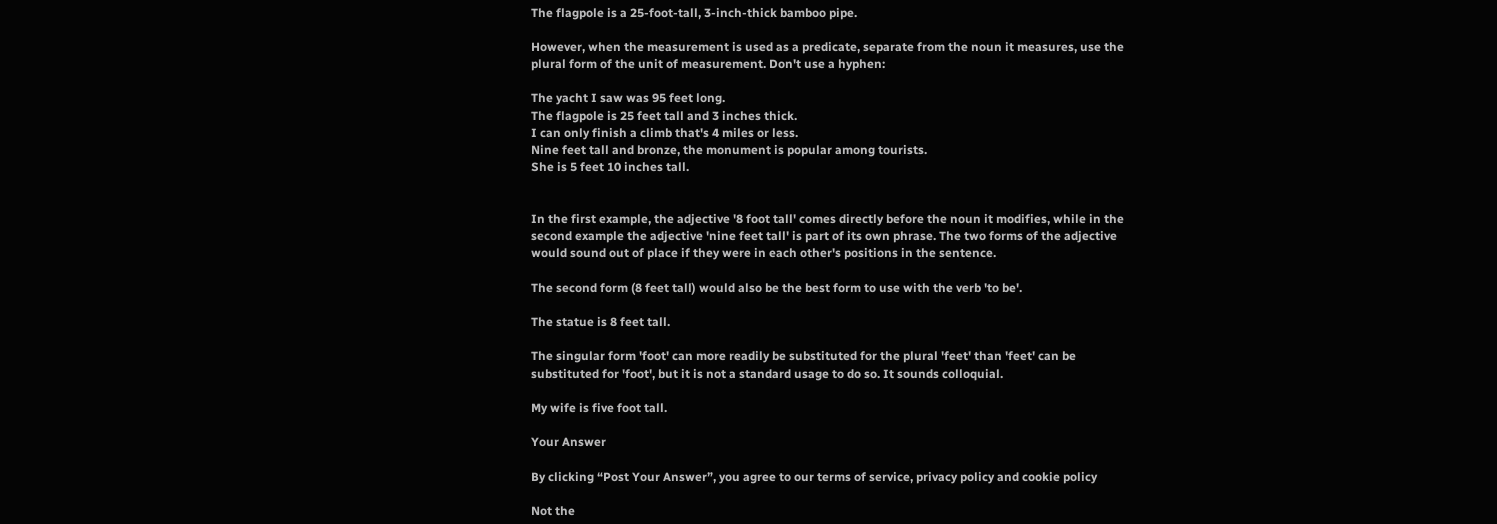The flagpole is a 25-foot-tall, 3-inch-thick bamboo pipe.

However, when the measurement is used as a predicate, separate from the noun it measures, use the plural form of the unit of measurement. Don't use a hyphen:

The yacht I saw was 95 feet long.
The flagpole is 25 feet tall and 3 inches thick.
I can only finish a climb that's 4 miles or less.
Nine feet tall and bronze, the monument is popular among tourists.
She is 5 feet 10 inches tall.


In the first example, the adjective '8 foot tall' comes directly before the noun it modifies, while in the second example the adjective 'nine feet tall' is part of its own phrase. The two forms of the adjective would sound out of place if they were in each other's positions in the sentence.

The second form (8 feet tall) would also be the best form to use with the verb 'to be'.

The statue is 8 feet tall.

The singular form 'foot' can more readily be substituted for the plural 'feet' than 'feet' can be substituted for 'foot', but it is not a standard usage to do so. It sounds colloquial.

My wife is five foot tall.

Your Answer

By clicking “Post Your Answer”, you agree to our terms of service, privacy policy and cookie policy

Not the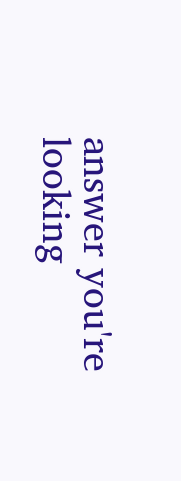answer you're looking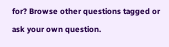for? Browse other questions tagged or ask your own question.